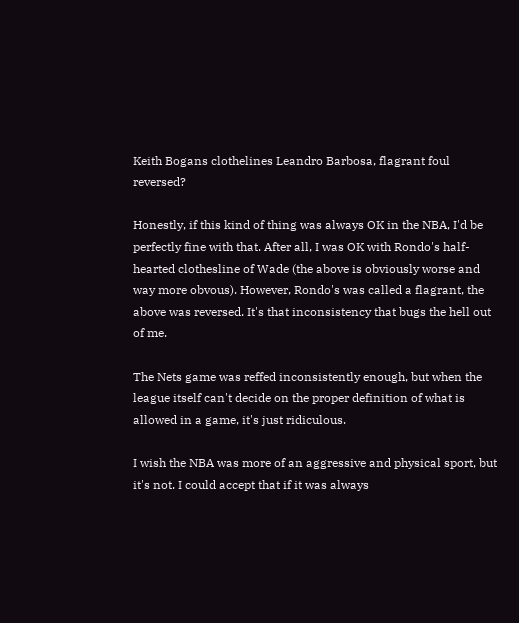Keith Bogans clothelines Leandro Barbosa, flagrant foul reversed?

Honestly, if this kind of thing was always OK in the NBA, I'd be perfectly fine with that. After all, I was OK with Rondo's half-hearted clothesline of Wade (the above is obviously worse and way more obvous). However, Rondo's was called a flagrant, the above was reversed. It's that inconsistency that bugs the hell out of me.

The Nets game was reffed inconsistently enough, but when the league itself can't decide on the proper definition of what is allowed in a game, it's just ridiculous.

I wish the NBA was more of an aggressive and physical sport, but it's not. I could accept that if it was always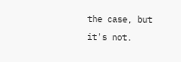the case, but it's not.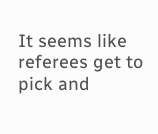It seems like referees get to pick and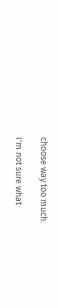choose way too much.

I'm not sure what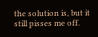the solution is, but it still pisses me off.